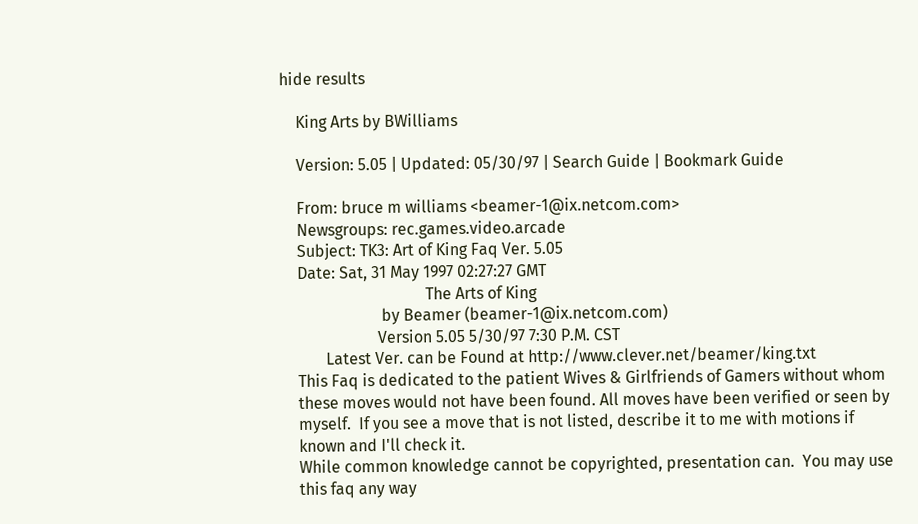hide results

    King Arts by BWilliams

    Version: 5.05 | Updated: 05/30/97 | Search Guide | Bookmark Guide

    From: bruce m williams <beamer-1@ix.netcom.com>
    Newsgroups: rec.games.video.arcade
    Subject: TK3: Art of King Faq Ver. 5.05
    Date: Sat, 31 May 1997 02:27:27 GMT
                                    The Arts of King
                         by Beamer (beamer-1@ix.netcom.com)
                        Version 5.05 5/30/97 7:30 P.M. CST
           Latest Ver. can be Found at http://www.clever.net/beamer/king.txt
    This Faq is dedicated to the patient Wives & Girlfriends of Gamers without whom
    these moves would not have been found. All moves have been verified or seen by
    myself.  If you see a move that is not listed, describe it to me with motions if
    known and I'll check it.
    While common knowledge cannot be copyrighted, presentation can.  You may use
    this faq any way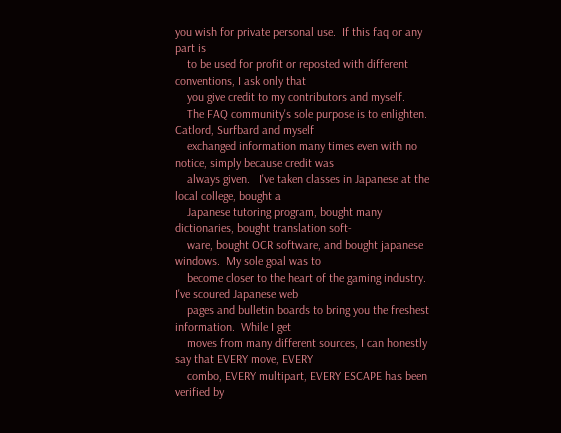you wish for private personal use.  If this faq or any part is
    to be used for profit or reposted with different conventions, I ask only that
    you give credit to my contributors and myself.
    The FAQ community's sole purpose is to enlighten.  Catlord, Surfbard and myself
    exchanged information many times even with no notice, simply because credit was
    always given.   I've taken classes in Japanese at the local college, bought a
    Japanese tutoring program, bought many dictionaries, bought translation soft-
    ware, bought OCR software, and bought japanese windows.  My sole goal was to
    become closer to the heart of the gaming industry.  I've scoured Japanese web
    pages and bulletin boards to bring you the freshest information.  While I get
    moves from many different sources, I can honestly say that EVERY move, EVERY
    combo, EVERY multipart, EVERY ESCAPE has been verified by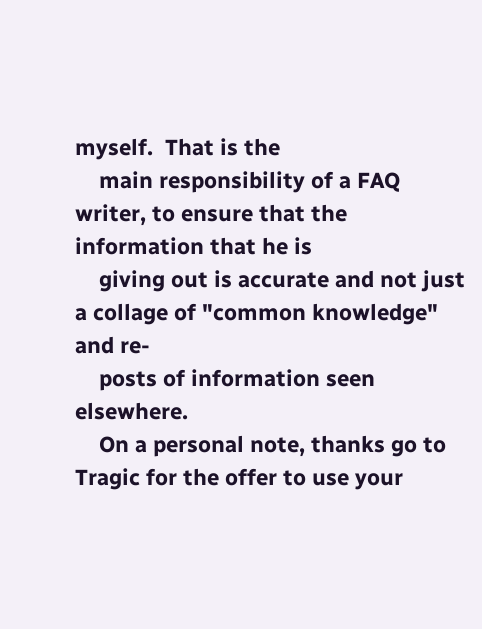myself.  That is the
    main responsibility of a FAQ writer, to ensure that the information that he is
    giving out is accurate and not just a collage of "common knowledge" and re-
    posts of information seen elsewhere.
    On a personal note, thanks go to Tragic for the offer to use your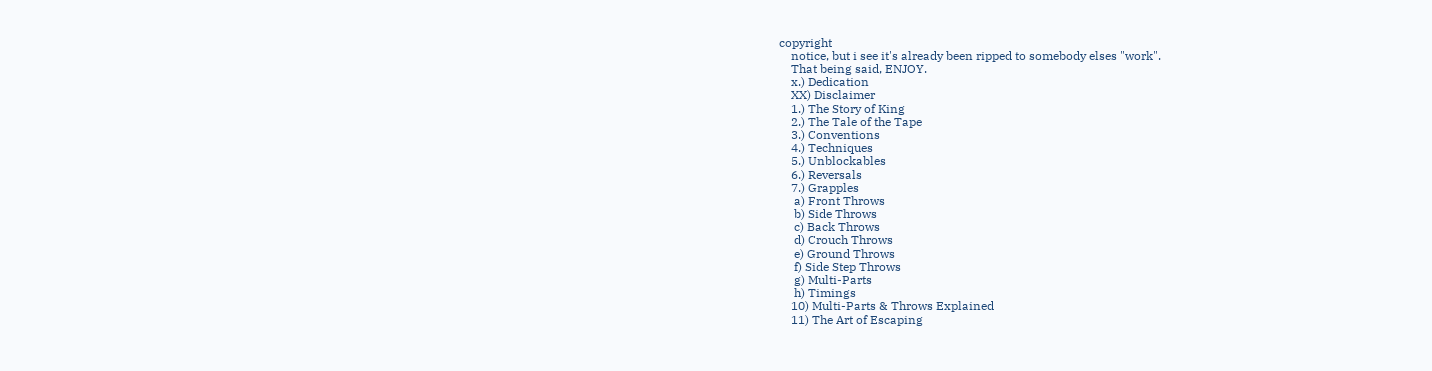copyright
    notice, but i see it's already been ripped to somebody elses "work".
    That being said, ENJOY.
    x.) Dedication
    XX) Disclaimer
    1.) The Story of King
    2.) The Tale of the Tape
    3.) Conventions
    4.) Techniques
    5.) Unblockables
    6.) Reversals
    7.) Grapples
     a) Front Throws
     b) Side Throws
     c) Back Throws
     d) Crouch Throws
     e) Ground Throws
     f) Side Step Throws
     g) Multi-Parts
     h) Timings
    10) Multi-Parts & Throws Explained
    11) The Art of Escaping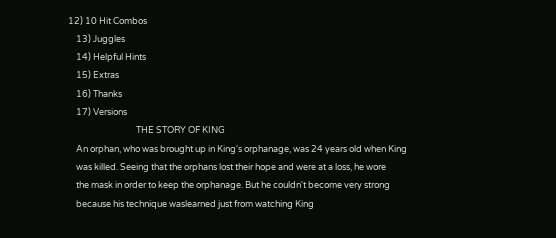12) 10 Hit Combos
    13) Juggles
    14) Helpful Hints
    15) Extras
    16) Thanks
    17) Versions
                                  THE STORY OF KING
    An orphan, who was brought up in King's orphanage, was 24 years old when King
    was killed. Seeing that the orphans lost their hope and were at a loss, he wore
    the mask in order to keep the orphanage. But he couldn't become very strong
    because his technique waslearned just from watching King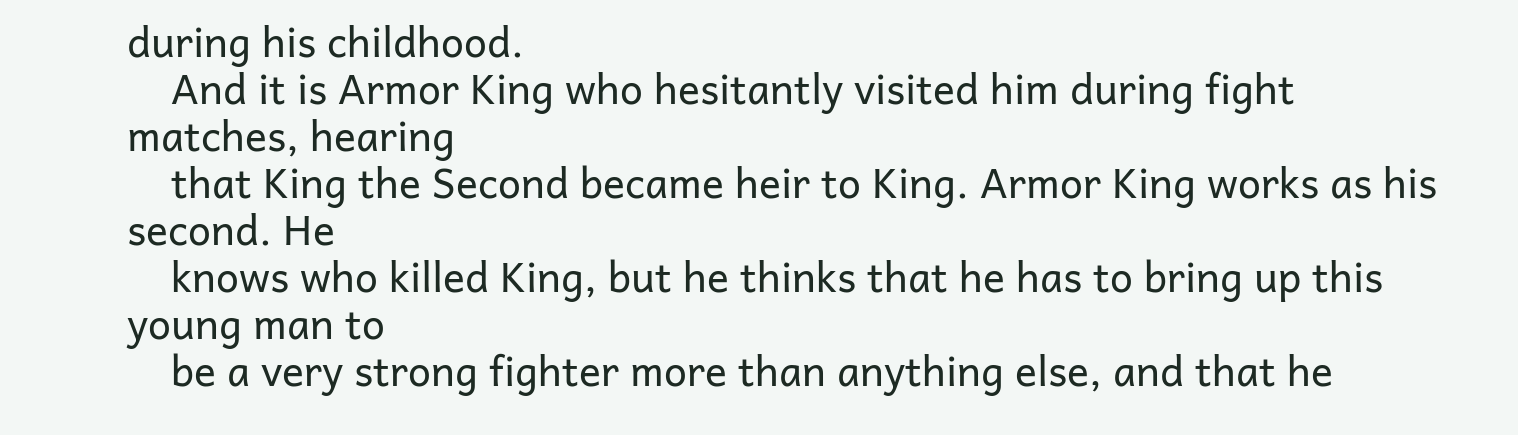during his childhood.
    And it is Armor King who hesitantly visited him during fight matches, hearing
    that King the Second became heir to King. Armor King works as his second. He
    knows who killed King, but he thinks that he has to bring up this young man to
    be a very strong fighter more than anything else, and that he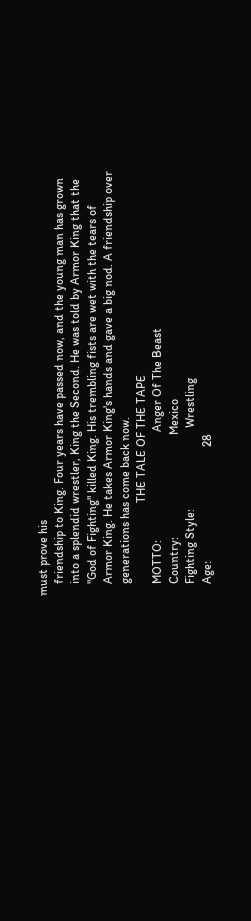must prove his
    friendship to King. Four years have passed now, and the young man has grown
    into a splendid wrestler, King the Second. He was told by Armor King that the
    "God of Fighting" killed King. His trembling fists are wet with the tears of
    Armor King. He takes Armor King's hands and gave a big nod. A friendship over
    generations has come back now.
                               THE TALE OF THE TAPE
    MOTTO:                                    Anger Of The Beast
    Country:                                  Mexico
    Fighting Style:                           Wrestling
    Age:                                      28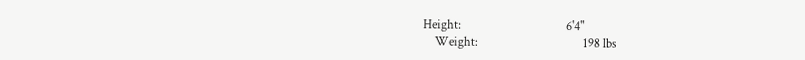Height:                                   6'4"
    Weight:                                   198 lbs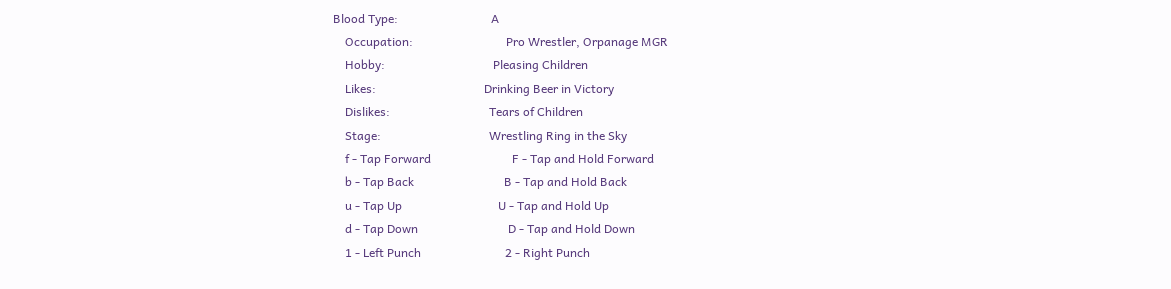Blood Type:                               A
    Occupation:                               Pro Wrestler, Orpanage MGR
    Hobby:                                    Pleasing Children
    Likes:                                    Drinking Beer in Victory
    Dislikes:                                 Tears of Children
    Stage:                                    Wrestling Ring in the Sky
    f - Tap Forward                           F - Tap and Hold Forward
    b - Tap Back                              B - Tap and Hold Back
    u - Tap Up                                U - Tap and Hold Up
    d - Tap Down                              D - Tap and Hold Down
    1 - Left Punch                            2 - Right Punch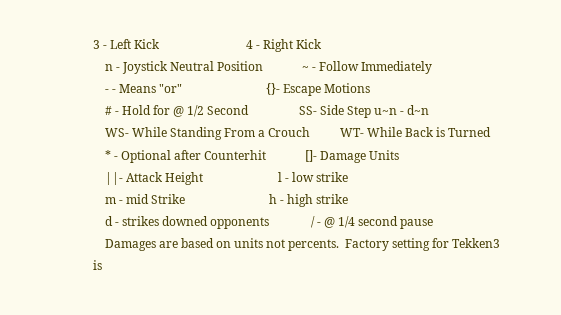3 - Left Kick                             4 - Right Kick
    n - Joystick Neutral Position             ~ - Follow Immediately
    - - Means "or"                            {}- Escape Motions
    # - Hold for @ 1/2 Second                 SS- Side Step u~n - d~n
    WS- While Standing From a Crouch          WT- While Back is Turned
    * - Optional after Counterhit             []- Damage Units
    ||- Attack Height                         l - low strike
    m - mid Strike                            h - high strike
    d - strikes downed opponents              / - @ 1/4 second pause
    Damages are based on units not percents.  Factory setting for Tekken3 is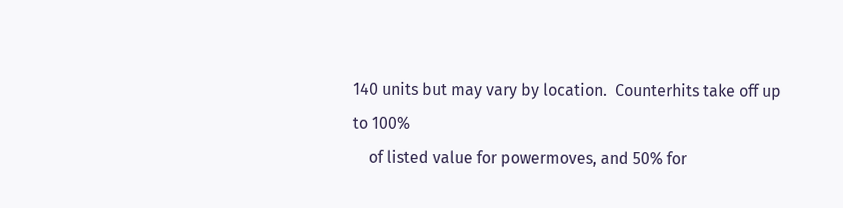140 units but may vary by location.  Counterhits take off up to 100%
    of listed value for powermoves, and 50% for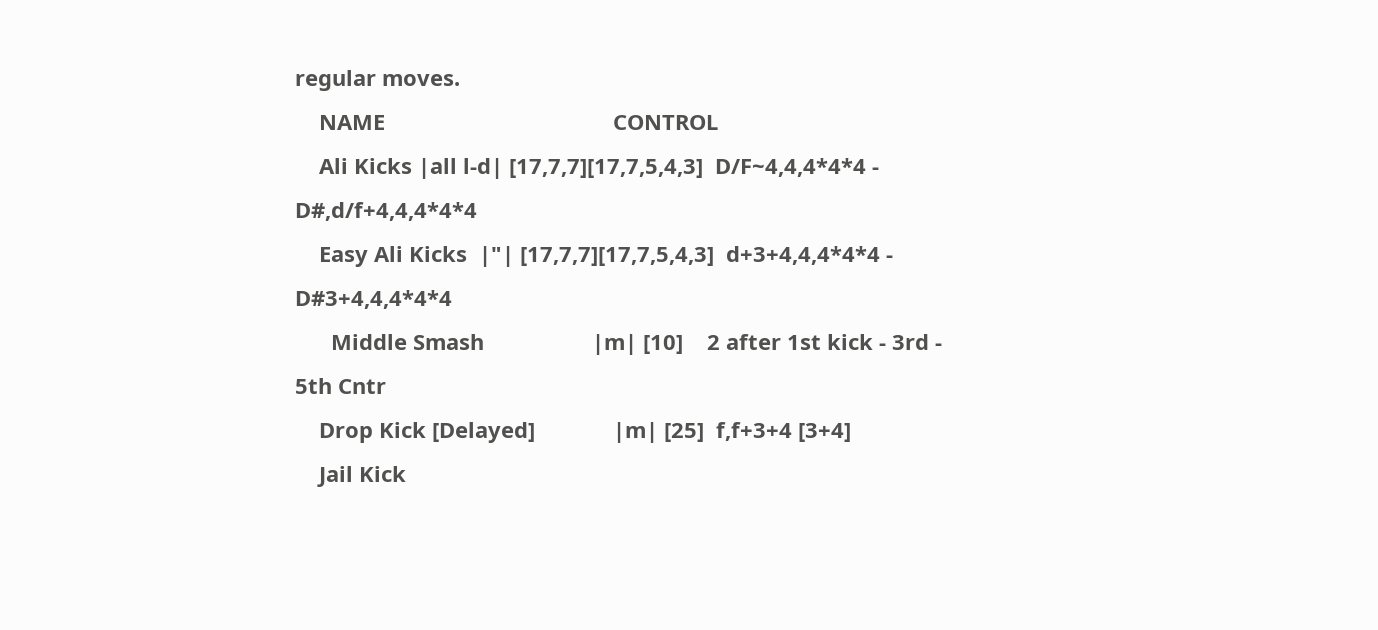regular moves.
    NAME                                      CONTROL
    Ali Kicks |all l-d| [17,7,7][17,7,5,4,3]  D/F~4,4,4*4*4 - D#,d/f+4,4,4*4*4
    Easy Ali Kicks  |"| [17,7,7][17,7,5,4,3]  d+3+4,4,4*4*4 - D#3+4,4,4*4*4
      Middle Smash                  |m| [10]    2 after 1st kick - 3rd - 5th Cntr
    Drop Kick [Delayed]             |m| [25]  f,f+3+4 [3+4]
    Jail Kick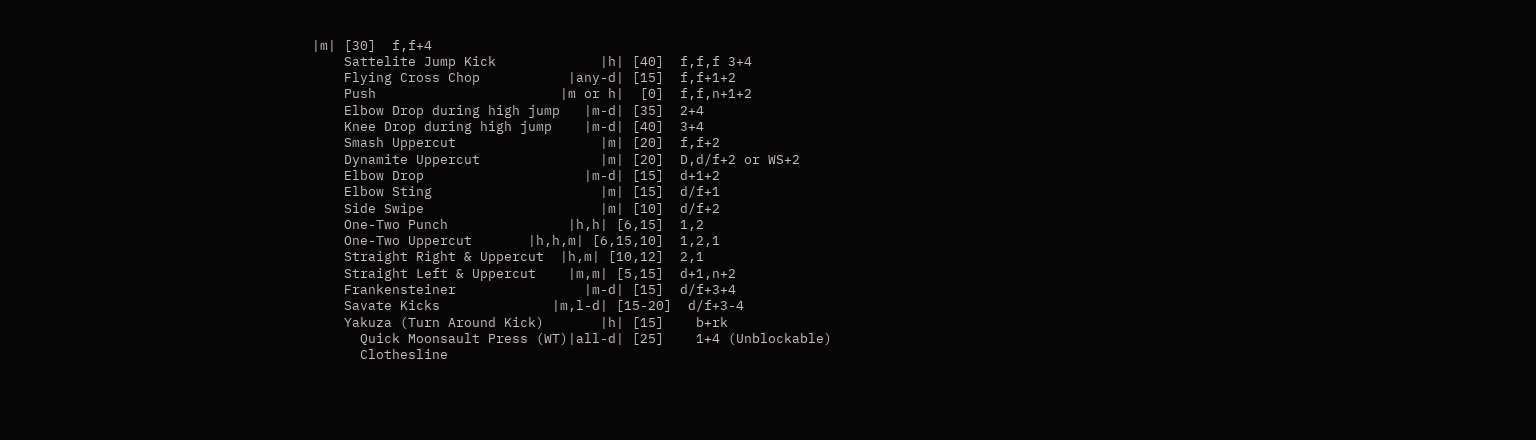|m| [30]  f,f+4
    Sattelite Jump Kick             |h| [40]  f,f,f 3+4
    Flying Cross Chop           |any-d| [15]  f,f+1+2
    Push                       |m or h|  [0]  f,f,n+1+2
    Elbow Drop during high jump   |m-d| [35]  2+4
    Knee Drop during high jump    |m-d| [40]  3+4
    Smash Uppercut                  |m| [20]  f,f+2
    Dynamite Uppercut               |m| [20]  D,d/f+2 or WS+2
    Elbow Drop                    |m-d| [15]  d+1+2
    Elbow Sting                     |m| [15]  d/f+1
    Side Swipe                      |m| [10]  d/f+2
    One-Two Punch               |h,h| [6,15]  1,2
    One-Two Uppercut       |h,h,m| [6,15,10]  1,2,1
    Straight Right & Uppercut  |h,m| [10,12]  2,1
    Straight Left & Uppercut    |m,m| [5,15]  d+1,n+2
    Frankensteiner                |m-d| [15]  d/f+3+4
    Savate Kicks              |m,l-d| [15-20]  d/f+3-4
    Yakuza (Turn Around Kick)       |h| [15]    b+rk
      Quick Moonsault Press (WT)|all-d| [25]    1+4 (Unblockable)
      Clothesline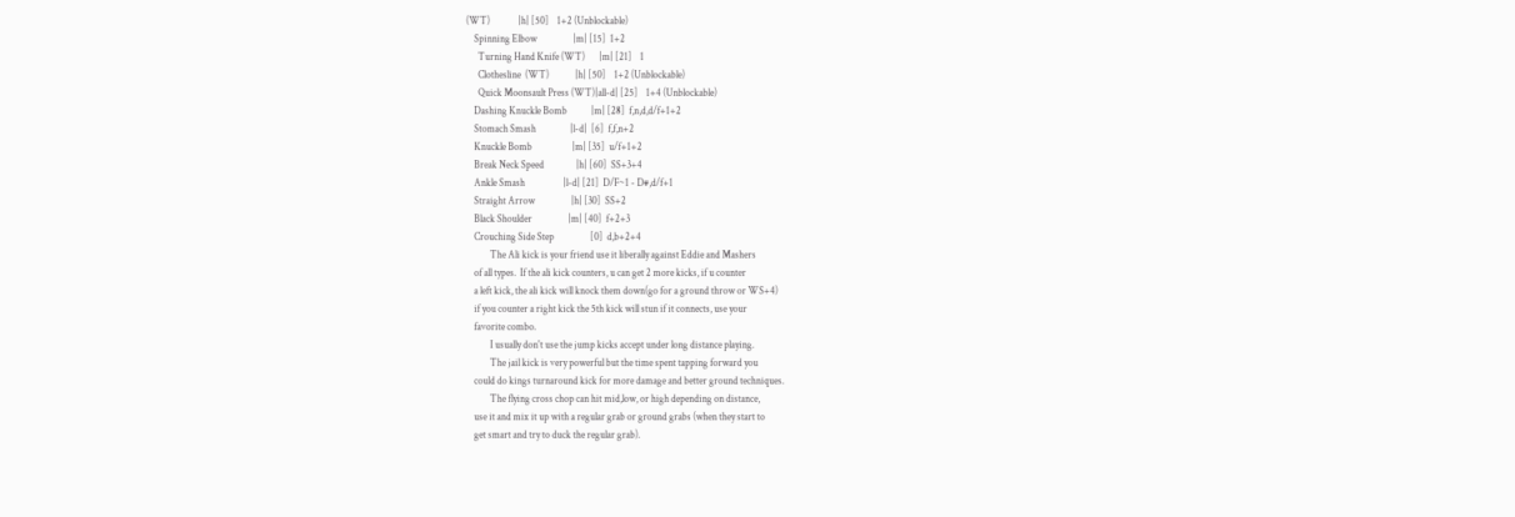(WT)              |h| [50]    1+2 (Unblockable)
    Spinning Elbow                  |m| [15]  1+2
      Turning Hand Knife (WT)       |m| [21]    1
      Clothesline  (WT)             |h| [50]    1+2 (Unblockable)
      Quick Moonsault Press (WT)|all-d| [25]    1+4 (Unblockable)
    Dashing Knuckle Bomb            |m| [28]  f,n,d,d/f+1+2
    Stomach Smash                 |l-d|  [6]  f,f,n+2
    Knuckle Bomb                    |m| [35]  u/f+1+2
    Break Neck Speed                |h| [60]  SS+3+4
    Ankle Smash                   |l-d| [21]  D/F~1 - D#,d/f+1
    Straight Arrow                  |h| [30]  SS+2
    Black Shoulder                  |m| [40]  f+2+3
    Crouching Side Step                  [0]  d,b+2+4
            The Ali kick is your friend use it liberally against Eddie and Mashers
    of all types.  If the ali kick counters, u can get 2 more kicks, if u counter
    a left kick, the ali kick will knock them down(go for a ground throw or WS+4)
    if you counter a right kick the 5th kick will stun if it connects, use your
    favorite combo.
            I usually don't use the jump kicks accept under long distance playing.
            The jail kick is very powerful but the time spent tapping forward you
    could do kings turnaround kick for more damage and better ground techniques.
            The flying cross chop can hit mid,low, or high depending on distance,
    use it and mix it up with a regular grab or ground grabs (when they start to
    get smart and try to duck the regular grab).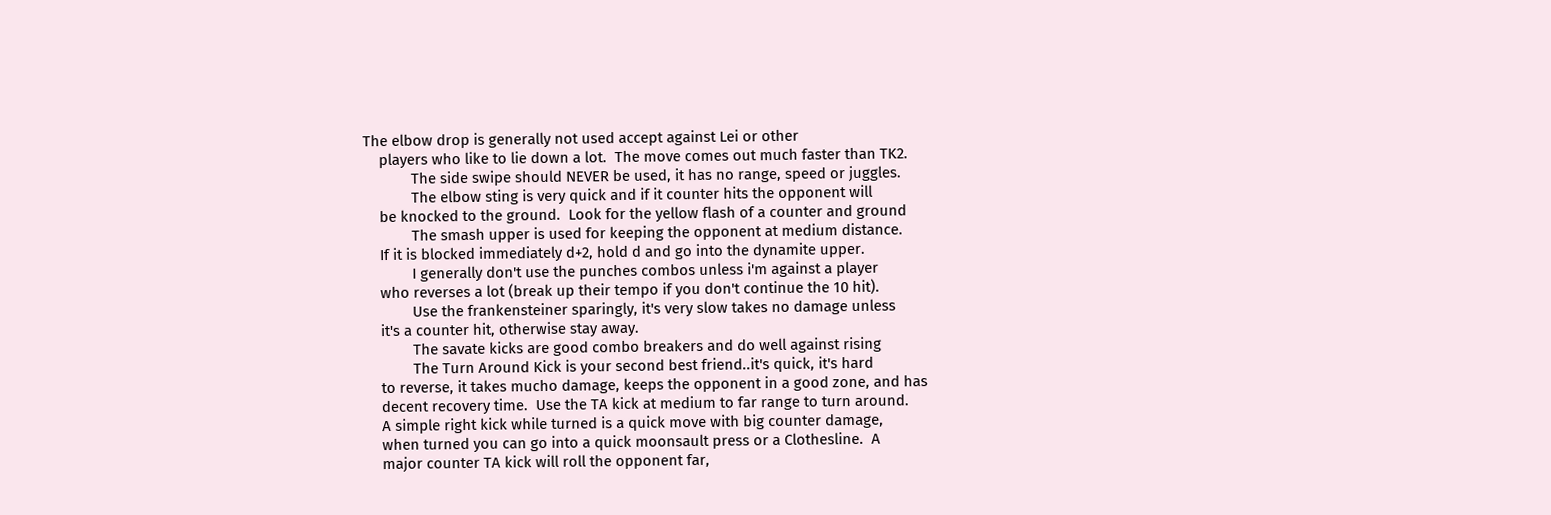The elbow drop is generally not used accept against Lei or other
    players who like to lie down a lot.  The move comes out much faster than TK2.
            The side swipe should NEVER be used, it has no range, speed or juggles.
            The elbow sting is very quick and if it counter hits the opponent will
    be knocked to the ground.  Look for the yellow flash of a counter and ground
            The smash upper is used for keeping the opponent at medium distance.
    If it is blocked immediately d+2, hold d and go into the dynamite upper.
            I generally don't use the punches combos unless i'm against a player
    who reverses a lot (break up their tempo if you don't continue the 10 hit).
            Use the frankensteiner sparingly, it's very slow takes no damage unless
    it's a counter hit, otherwise stay away.
            The savate kicks are good combo breakers and do well against rising
            The Turn Around Kick is your second best friend..it's quick, it's hard
    to reverse, it takes mucho damage, keeps the opponent in a good zone, and has
    decent recovery time.  Use the TA kick at medium to far range to turn around.
    A simple right kick while turned is a quick move with big counter damage,
    when turned you can go into a quick moonsault press or a Clothesline.  A
    major counter TA kick will roll the opponent far,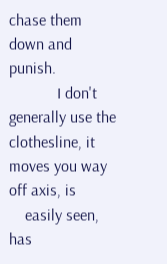chase them down and punish.
            I don't generally use the clothesline, it moves you way off axis, is
    easily seen, has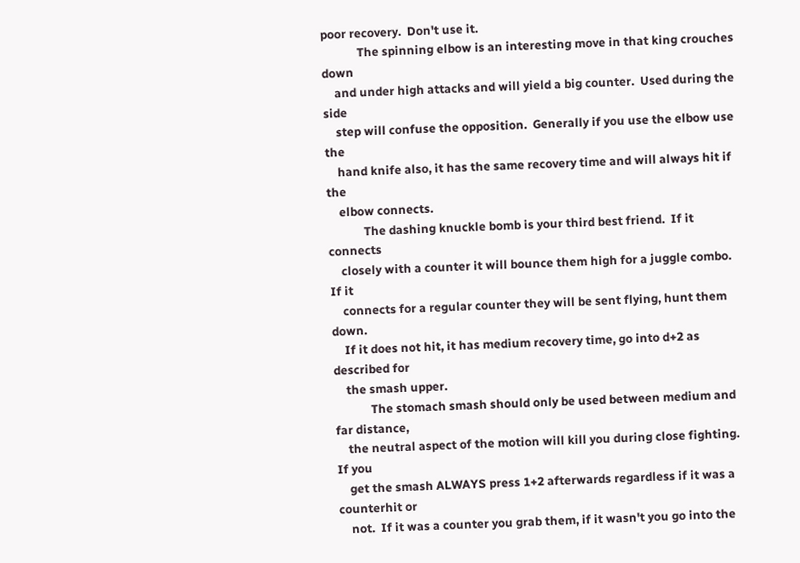poor recovery.  Don't use it.
            The spinning elbow is an interesting move in that king crouches down
    and under high attacks and will yield a big counter.  Used during the side
    step will confuse the opposition.  Generally if you use the elbow use the
    hand knife also, it has the same recovery time and will always hit if the
    elbow connects.
            The dashing knuckle bomb is your third best friend.  If it connects
    closely with a counter it will bounce them high for a juggle combo.  If it
    connects for a regular counter they will be sent flying, hunt them down.
    If it does not hit, it has medium recovery time, go into d+2 as described for
    the smash upper.
            The stomach smash should only be used between medium and far distance,
    the neutral aspect of the motion will kill you during close fighting.  If you
    get the smash ALWAYS press 1+2 afterwards regardless if it was a counterhit or
    not.  If it was a counter you grab them, if it wasn't you go into the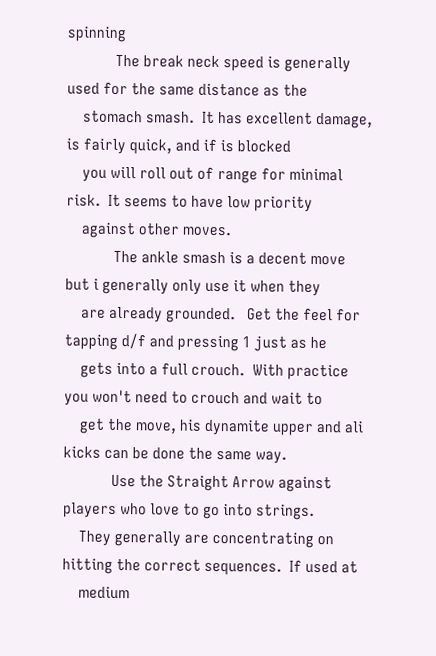spinning
            The break neck speed is generally used for the same distance as the
    stomach smash.  It has excellent damage, is fairly quick, and if is blocked
    you will roll out of range for minimal risk.  It seems to have low priority
    against other moves.
            The ankle smash is a decent move but i generally only use it when they
    are already grounded.   Get the feel for tapping d/f and pressing 1 just as he
    gets into a full crouch.  With practice you won't need to crouch and wait to
    get the move, his dynamite upper and ali kicks can be done the same way.
            Use the Straight Arrow against players who love to go into strings.
    They generally are concentrating on hitting the correct sequences.  If used at
    medium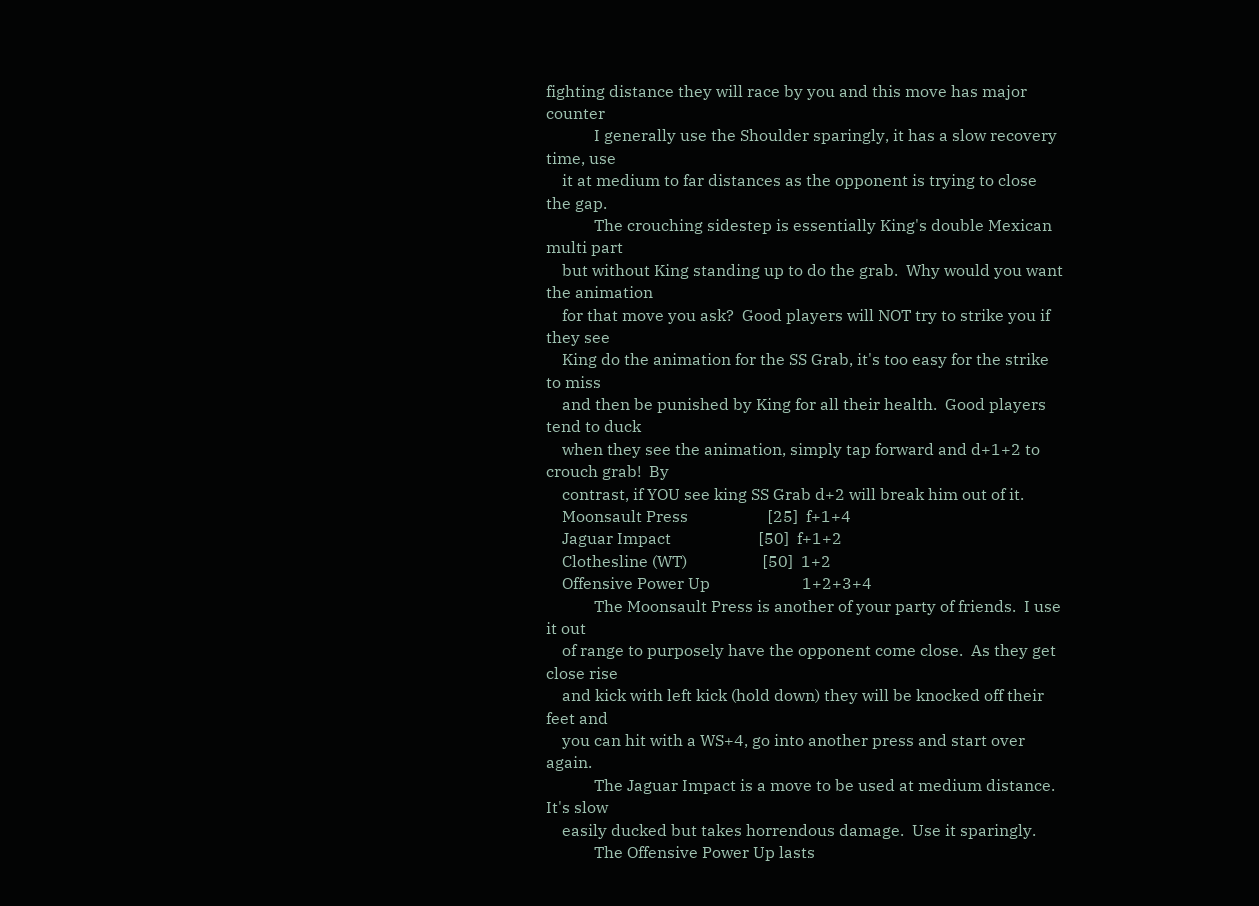fighting distance they will race by you and this move has major counter
            I generally use the Shoulder sparingly, it has a slow recovery time, use
    it at medium to far distances as the opponent is trying to close the gap.
            The crouching sidestep is essentially King's double Mexican multi part
    but without King standing up to do the grab.  Why would you want the animation
    for that move you ask?  Good players will NOT try to strike you if they see
    King do the animation for the SS Grab, it's too easy for the strike to miss
    and then be punished by King for all their health.  Good players tend to duck
    when they see the animation, simply tap forward and d+1+2 to crouch grab!  By
    contrast, if YOU see king SS Grab d+2 will break him out of it.
    Moonsault Press                    [25]  f+1+4
    Jaguar Impact                      [50]  f+1+2
    Clothesline (WT)                   [50]  1+2
    Offensive Power Up                       1+2+3+4
            The Moonsault Press is another of your party of friends.  I use it out
    of range to purposely have the opponent come close.  As they get close rise
    and kick with left kick (hold down) they will be knocked off their feet and
    you can hit with a WS+4, go into another press and start over again.
            The Jaguar Impact is a move to be used at medium distance.  It's slow
    easily ducked but takes horrendous damage.  Use it sparingly.
            The Offensive Power Up lasts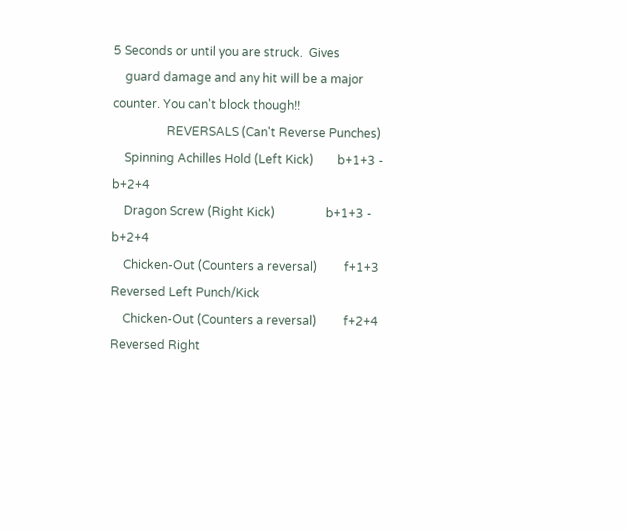5 Seconds or until you are struck.  Gives
    guard damage and any hit will be a major counter. You can't block though!!
                  REVERSALS (Can't Reverse Punches)
    Spinning Achilles Hold (Left Kick)        b+1+3 - b+2+4
    Dragon Screw (Right Kick)                 b+1+3 - b+2+4
    Chicken-Out (Counters a reversal)         f+1+3 Reversed Left Punch/Kick
    Chicken-Out (Counters a reversal)         f+2+4 Reversed Right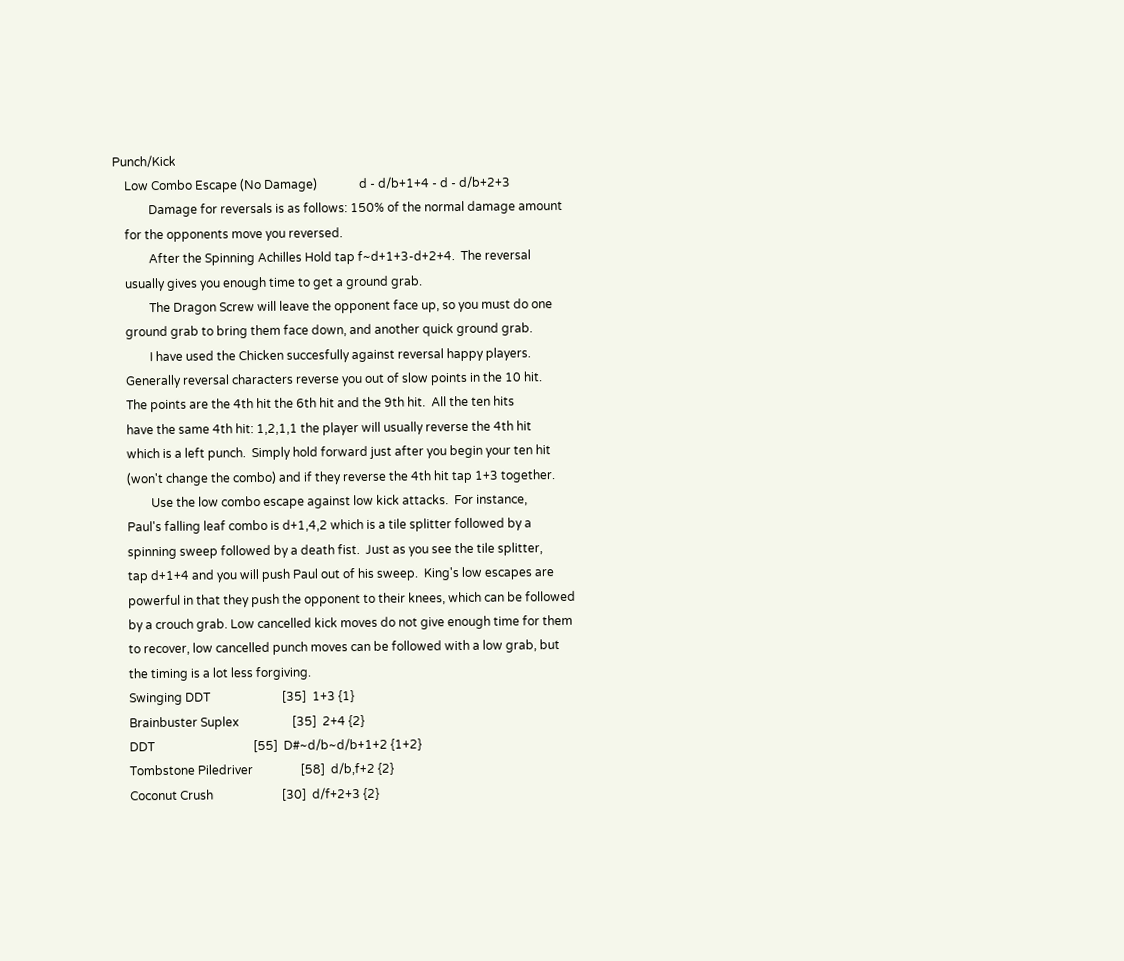Punch/Kick
    Low Combo Escape (No Damage)              d - d/b+1+4 - d - d/b+2+3
            Damage for reversals is as follows: 150% of the normal damage amount
    for the opponents move you reversed.
            After the Spinning Achilles Hold tap f~d+1+3-d+2+4.  The reversal
    usually gives you enough time to get a ground grab.
            The Dragon Screw will leave the opponent face up, so you must do one
    ground grab to bring them face down, and another quick ground grab.
            I have used the Chicken succesfully against reversal happy players.
    Generally reversal characters reverse you out of slow points in the 10 hit.
    The points are the 4th hit the 6th hit and the 9th hit.  All the ten hits
    have the same 4th hit: 1,2,1,1 the player will usually reverse the 4th hit
    which is a left punch.  Simply hold forward just after you begin your ten hit
    (won't change the combo) and if they reverse the 4th hit tap 1+3 together.
            Use the low combo escape against low kick attacks.  For instance,
    Paul's falling leaf combo is d+1,4,2 which is a tile splitter followed by a
    spinning sweep followed by a death fist.  Just as you see the tile splitter,
    tap d+1+4 and you will push Paul out of his sweep.  King's low escapes are
    powerful in that they push the opponent to their knees, which can be followed
    by a crouch grab. Low cancelled kick moves do not give enough time for them
    to recover, low cancelled punch moves can be followed with a low grab, but
    the timing is a lot less forgiving.
    Swinging DDT                        [35]  1+3 {1}
    Brainbuster Suplex                  [35]  2+4 {2}
    DDT                                 [55]  D#~d/b~d/b+1+2 {1+2}
    Tombstone Piledriver                [58]  d/b,f+2 {2}
    Coconut Crush                       [30]  d/f+2+3 {2}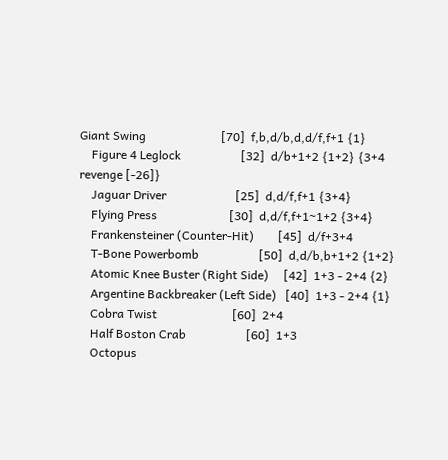Giant Swing                         [70]  f,b,d/b,d,d/f,f+1 {1}
    Figure 4 Leglock                    [32]  d/b+1+2 {1+2} {3+4 revenge [-26]}
    Jaguar Driver                       [25]  d,d/f,f+1 {3+4}
    Flying Press                        [30]  d,d/f,f+1~1+2 {3+4}
    Frankensteiner (Counter-Hit)        [45]  d/f+3+4
    T-Bone Powerbomb                    [50]  d,d/b,b+1+2 {1+2}
    Atomic Knee Buster (Right Side)     [42]  1+3 - 2+4 {2}
    Argentine Backbreaker (Left Side)   [40]  1+3 - 2+4 {1}
    Cobra Twist                         [60]  2+4
    Half Boston Crab                    [60]  1+3
    Octopus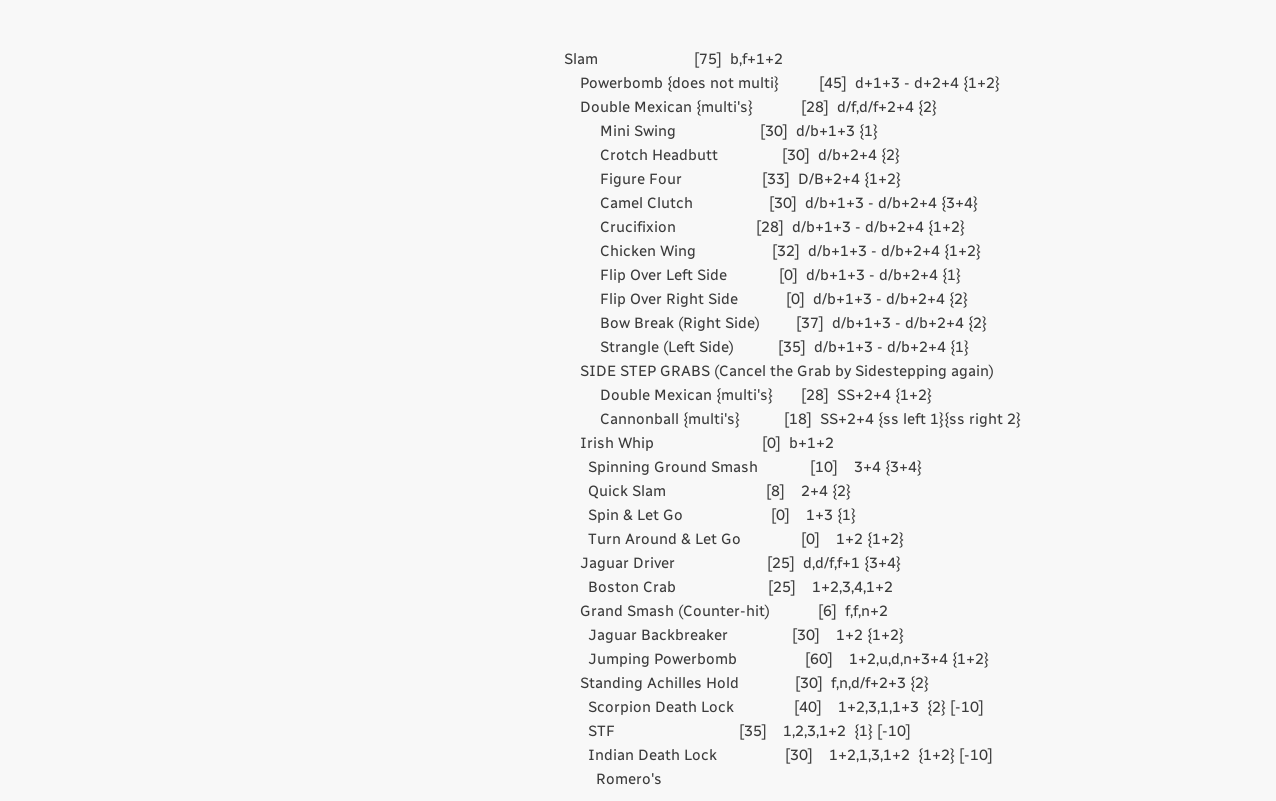Slam                        [75]  b,f+1+2
    Powerbomb {does not multi}          [45]  d+1+3 - d+2+4 {1+2}
    Double Mexican {multi's}            [28]  d/f,d/f+2+4 {2}
         Mini Swing                     [30]  d/b+1+3 {1}
         Crotch Headbutt                [30]  d/b+2+4 {2}
         Figure Four                    [33]  D/B+2+4 {1+2}
         Camel Clutch                   [30]  d/b+1+3 - d/b+2+4 {3+4}
         Crucifixion                    [28]  d/b+1+3 - d/b+2+4 {1+2}
         Chicken Wing                   [32]  d/b+1+3 - d/b+2+4 {1+2}
         Flip Over Left Side             [0]  d/b+1+3 - d/b+2+4 {1}
         Flip Over Right Side            [0]  d/b+1+3 - d/b+2+4 {2}
         Bow Break (Right Side)         [37]  d/b+1+3 - d/b+2+4 {2}
         Strangle (Left Side)           [35]  d/b+1+3 - d/b+2+4 {1}
    SIDE STEP GRABS (Cancel the Grab by Sidestepping again)
         Double Mexican {multi's}       [28]  SS+2+4 {1+2}
         Cannonball {multi's}           [18]  SS+2+4 {ss left 1}{ss right 2}
    Irish Whip                           [0]  b+1+2
      Spinning Ground Smash             [10]    3+4 {3+4}
      Quick Slam                         [8]    2+4 {2}
      Spin & Let Go                      [0]    1+3 {1}
      Turn Around & Let Go               [0]    1+2 {1+2}
    Jaguar Driver                       [25]  d,d/f,f+1 {3+4}
      Boston Crab                       [25]    1+2,3,4,1+2
    Grand Smash (Counter-hit)            [6]  f,f,n+2
      Jaguar Backbreaker                [30]    1+2 {1+2}
      Jumping Powerbomb                 [60]    1+2,u,d,n+3+4 {1+2}
    Standing Achilles Hold              [30]  f,n,d/f+2+3 {2}
      Scorpion Death Lock               [40]    1+2,3,1,1+3  {2} [-10]
      STF                               [35]    1,2,3,1+2  {1} [-10]
      Indian Death Lock                 [30]    1+2,1,3,1+2  {1+2} [-10]
        Romero's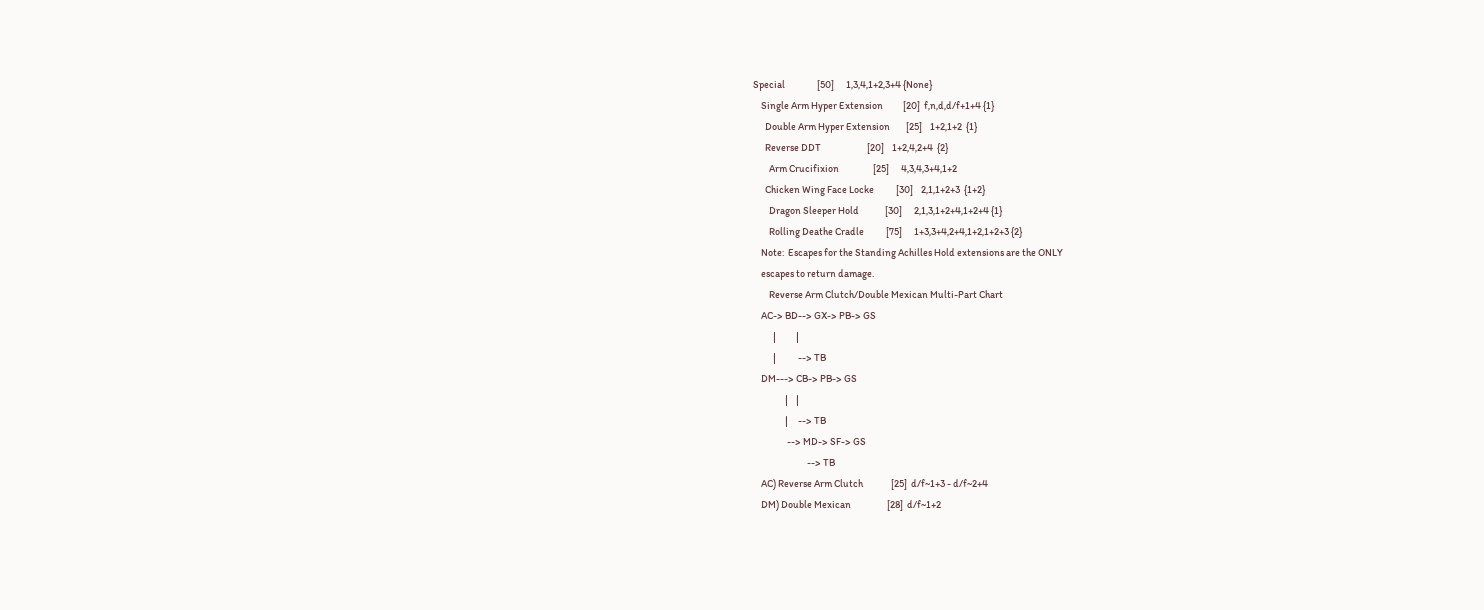Special                [50]      1,3,4,1+2,3+4 {None}
    Single Arm Hyper Extension          [20]  f,n,d,d/f+1+4 {1}
      Double Arm Hyper Extension        [25]    1+2,1+2  {1}
      Reverse DDT                       [20]    1+2,4,2+4  {2}
        Arm Crucifixion                 [25]      4,3,4,3+4,1+2
      Chicken Wing Face Locke           [30]    2,1,1+2+3  {1+2}
        Dragon Sleeper Hold             [30]      2,1,3,1+2+4,1+2+4 {1}
        Rolling Deathe Cradle           [75]      1+3,3+4,2+4,1+2,1+2+3 {2}
    Note:  Escapes for the Standing Achilles Hold extensions are the ONLY
    escapes to return damage.
        Reverse Arm Clutch/Double Mexican Multi-Part Chart
    AC-> BD--> GX-> PB-> GS
          |          |
          |           --> TB
    DM---> CB-> PB-> GS
                |    |
                |     --> TB
                 --> MD-> SF-> GS
                           --> TB
    AC) Reverse Arm Clutch              [25]  d/f~1+3 - d/f~2+4
    DM) Double Mexican                  [28]  d/f~1+2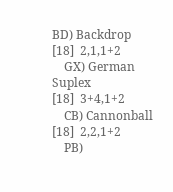BD) Backdrop                        [18]  2,1,1+2
    GX) German Suplex                   [18]  3+4,1+2
    CB) Cannonball                      [18]  2,2,1+2
    PB)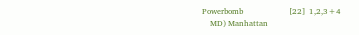Powerbomb                       [22]  1,2,3+4
    MD) Manhattan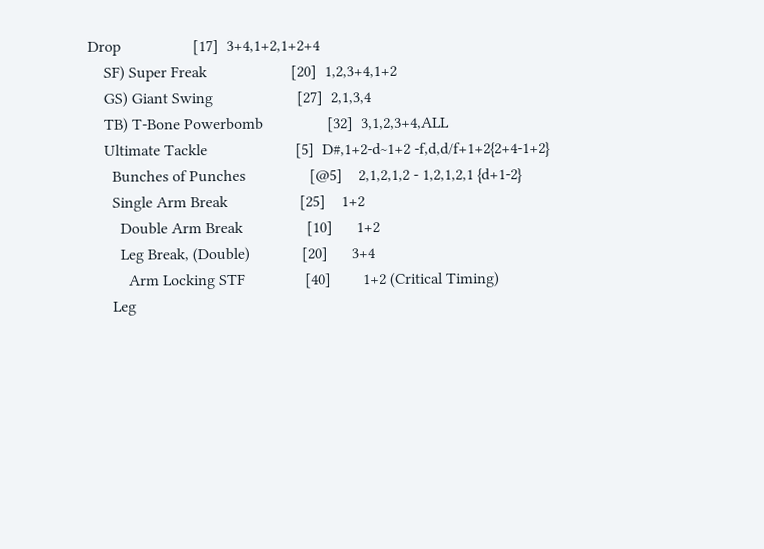Drop                  [17]  3+4,1+2,1+2+4
    SF) Super Freak                     [20]  1,2,3+4,1+2
    GS) Giant Swing                     [27]  2,1,3,4
    TB) T-Bone Powerbomb                [32]  3,1,2,3+4,ALL
    Ultimate Tackle                      [5]  D#,1+2-d~1+2 -f,d,d/f+1+2{2+4-1+2}
      Bunches of Punches                [@5]    2,1,2,1,2 - 1,2,1,2,1 {d+1-2}
      Single Arm Break                  [25]    1+2
        Double Arm Break                [10]      1+2
        Leg Break, (Double)             [20]      3+4
          Arm Locking STF               [40]        1+2 (Critical Timing)
      Leg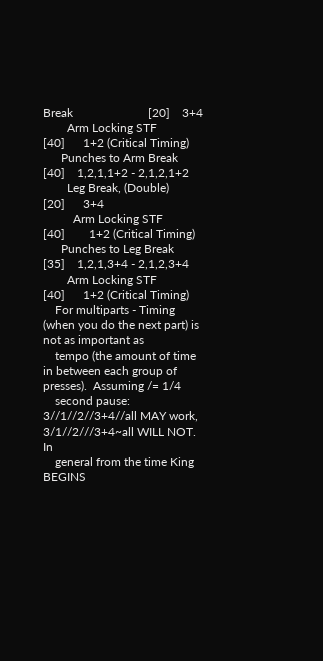Break                         [20]    3+4
        Arm Locking STF                 [40]      1+2 (Critical Timing)
      Punches to Arm Break              [40]    1,2,1,1+2 - 2,1,2,1+2
        Leg Break, (Double)             [20]      3+4
          Arm Locking STF               [40]        1+2 (Critical Timing)
      Punches to Leg Break              [35]    1,2,1,3+4 - 2,1,2,3+4
        Arm Locking STF                 [40]      1+2 (Critical Timing)
    For multiparts - Timing (when you do the next part) is not as important as
    tempo (the amount of time in between each group of presses).  Assuming /= 1/4
    second pause: 3//1//2//3+4//all MAY work, 3/1//2///3+4~all WILL NOT.  In
    general from the time King BEGINS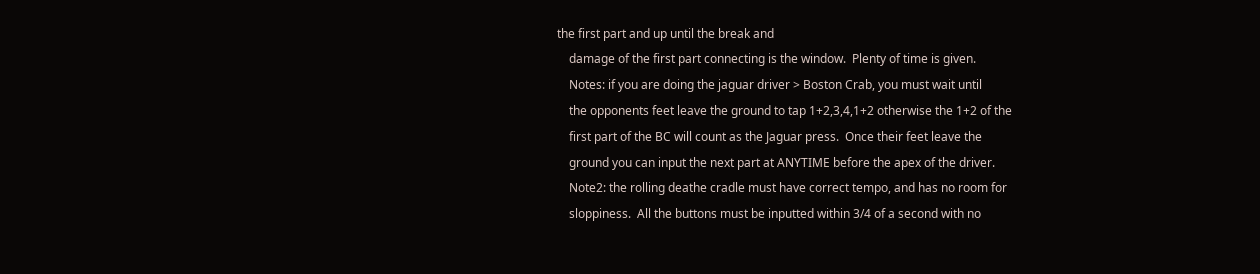the first part and up until the break and
    damage of the first part connecting is the window.  Plenty of time is given.
    Notes: if you are doing the jaguar driver > Boston Crab, you must wait until
    the opponents feet leave the ground to tap 1+2,3,4,1+2 otherwise the 1+2 of the
    first part of the BC will count as the Jaguar press.  Once their feet leave the
    ground you can input the next part at ANYTIME before the apex of the driver.
    Note2: the rolling deathe cradle must have correct tempo, and has no room for
    sloppiness.  All the buttons must be inputted within 3/4 of a second with no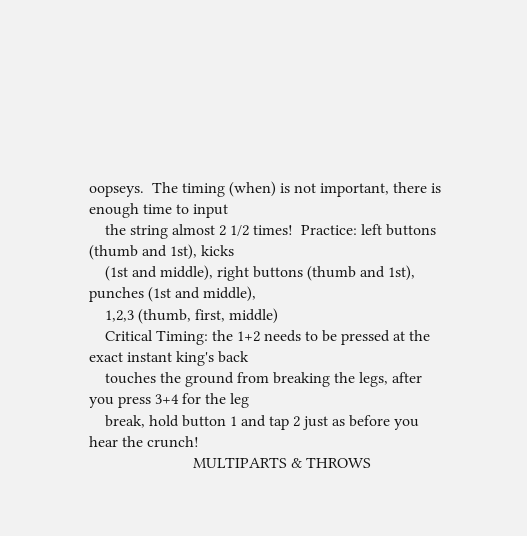oopseys.  The timing (when) is not important, there is enough time to input
    the string almost 2 1/2 times!  Practice: left buttons (thumb and 1st), kicks
    (1st and middle), right buttons (thumb and 1st), punches (1st and middle),
    1,2,3 (thumb, first, middle)
    Critical Timing: the 1+2 needs to be pressed at the exact instant king's back
    touches the ground from breaking the legs, after you press 3+4 for the leg
    break, hold button 1 and tap 2 just as before you hear the crunch!
                          MULTIPARTS & THROWS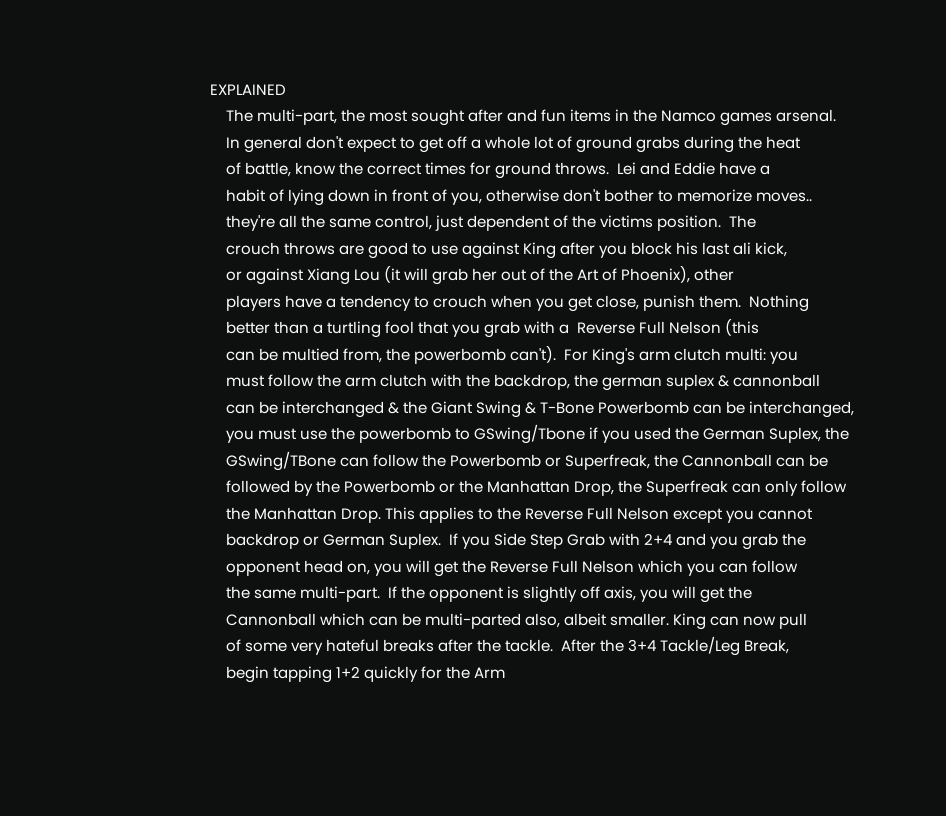EXPLAINED
    The multi-part, the most sought after and fun items in the Namco games arsenal.
    In general don't expect to get off a whole lot of ground grabs during the heat
    of battle, know the correct times for ground throws.  Lei and Eddie have a
    habit of lying down in front of you, otherwise don't bother to memorize moves..
    they're all the same control, just dependent of the victims position.  The
    crouch throws are good to use against King after you block his last ali kick,
    or against Xiang Lou (it will grab her out of the Art of Phoenix), other
    players have a tendency to crouch when you get close, punish them.  Nothing
    better than a turtling fool that you grab with a  Reverse Full Nelson (this
    can be multied from, the powerbomb can't).  For King's arm clutch multi: you
    must follow the arm clutch with the backdrop, the german suplex & cannonball
    can be interchanged & the Giant Swing & T-Bone Powerbomb can be interchanged,
    you must use the powerbomb to GSwing/Tbone if you used the German Suplex, the
    GSwing/TBone can follow the Powerbomb or Superfreak, the Cannonball can be
    followed by the Powerbomb or the Manhattan Drop, the Superfreak can only follow
    the Manhattan Drop. This applies to the Reverse Full Nelson except you cannot
    backdrop or German Suplex.  If you Side Step Grab with 2+4 and you grab the
    opponent head on, you will get the Reverse Full Nelson which you can follow
    the same multi-part.  If the opponent is slightly off axis, you will get the
    Cannonball which can be multi-parted also, albeit smaller. King can now pull
    of some very hateful breaks after the tackle.  After the 3+4 Tackle/Leg Break,
    begin tapping 1+2 quickly for the Arm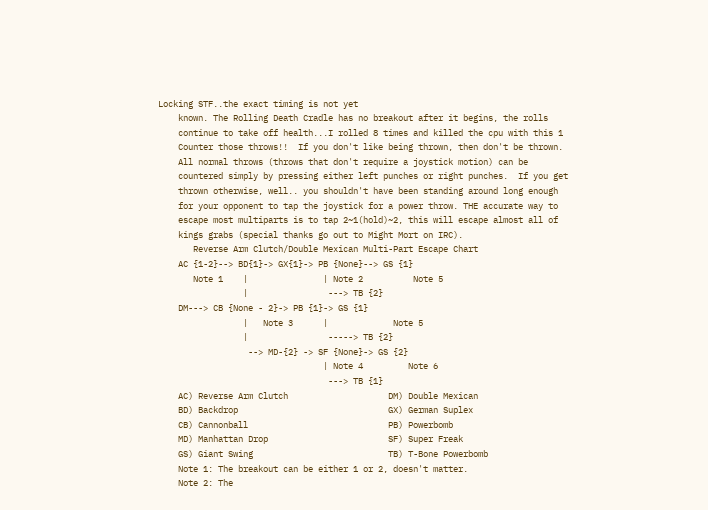Locking STF..the exact timing is not yet
    known. The Rolling Death Cradle has no breakout after it begins, the rolls
    continue to take off health...I rolled 8 times and killed the cpu with this 1
    Counter those throws!!  If you don't like being thrown, then don't be thrown.
    All normal throws (throws that don't require a joystick motion) can be
    countered simply by pressing either left punches or right punches.  If you get
    thrown otherwise, well.. you shouldn't have been standing around long enough
    for your opponent to tap the joystick for a power throw. THE accurate way to
    escape most multiparts is to tap 2~1(hold)~2, this will escape almost all of
    kings grabs (special thanks go out to Might Mort on IRC).
       Reverse Arm Clutch/Double Mexican Multi-Part Escape Chart
    AC {1-2}--> BD{1}-> GX{1}-> PB {None}--> GS {1}
       Note 1    |               | Note 2          Note 5
                 |                ---> TB {2}
    DM---> CB {None - 2}-> PB {1}-> GS {1}
                 |   Note 3      |             Note 5
                 |                -----> TB {2}
                  --> MD-{2} -> SF {None}-> GS {2}
                                 | Note 4         Note 6
                                  ---> TB {1}
    AC) Reverse Arm Clutch                    DM) Double Mexican
    BD) Backdrop                              GX) German Suplex
    CB) Cannonball                            PB) Powerbomb
    MD) Manhattan Drop                        SF) Super Freak
    GS) Giant Swing                           TB) T-Bone Powerbomb
    Note 1: The breakout can be either 1 or 2, doesn't matter.
    Note 2: The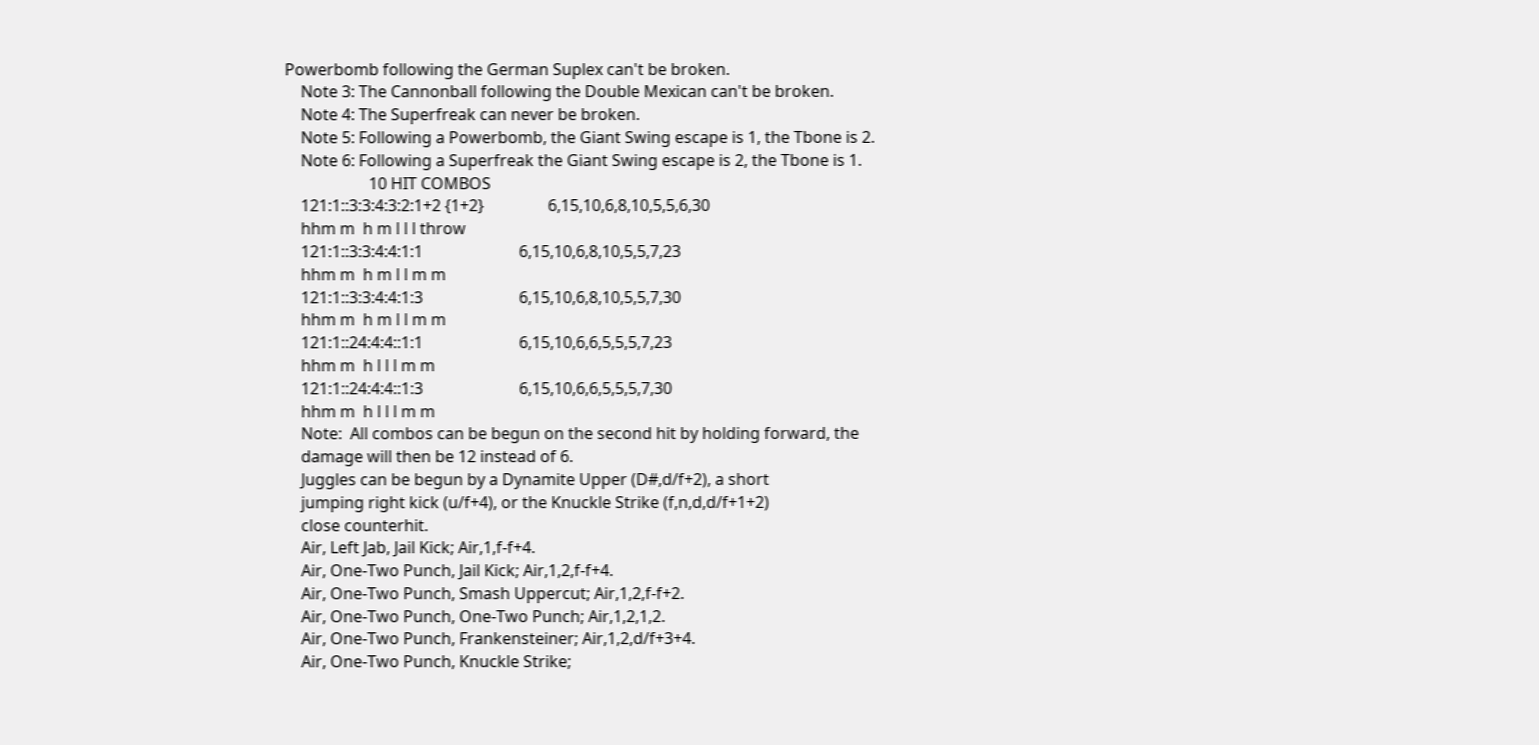Powerbomb following the German Suplex can't be broken.
    Note 3: The Cannonball following the Double Mexican can't be broken.
    Note 4: The Superfreak can never be broken.
    Note 5: Following a Powerbomb, the Giant Swing escape is 1, the Tbone is 2.
    Note 6: Following a Superfreak the Giant Swing escape is 2, the Tbone is 1.
                     10 HIT COMBOS
    121:1::3:3:4:3:2:1+2 {1+2}                6,15,10,6,8,10,5,5,6,30
    hhm m  h m l l l throw
    121:1::3:3:4:4:1:1                        6,15,10,6,8,10,5,5,7,23
    hhm m  h m l l m m
    121:1::3:3:4:4:1:3                        6,15,10,6,8,10,5,5,7,30
    hhm m  h m l l m m
    121:1::24:4:4::1:1                        6,15,10,6,6,5,5,5,7,23
    hhm m  h l l l m m
    121:1::24:4:4::1:3                        6,15,10,6,6,5,5,5,7,30
    hhm m  h l l l m m
    Note:  All combos can be begun on the second hit by holding forward, the
    damage will then be 12 instead of 6.
    Juggles can be begun by a Dynamite Upper (D#,d/f+2), a short
    jumping right kick (u/f+4), or the Knuckle Strike (f,n,d,d/f+1+2)
    close counterhit.
    Air, Left Jab, Jail Kick; Air,1,f-f+4.
    Air, One-Two Punch, Jail Kick; Air,1,2,f-f+4.
    Air, One-Two Punch, Smash Uppercut; Air,1,2,f-f+2.
    Air, One-Two Punch, One-Two Punch; Air,1,2,1,2.
    Air, One-Two Punch, Frankensteiner; Air,1,2,d/f+3+4.
    Air, One-Two Punch, Knuckle Strike;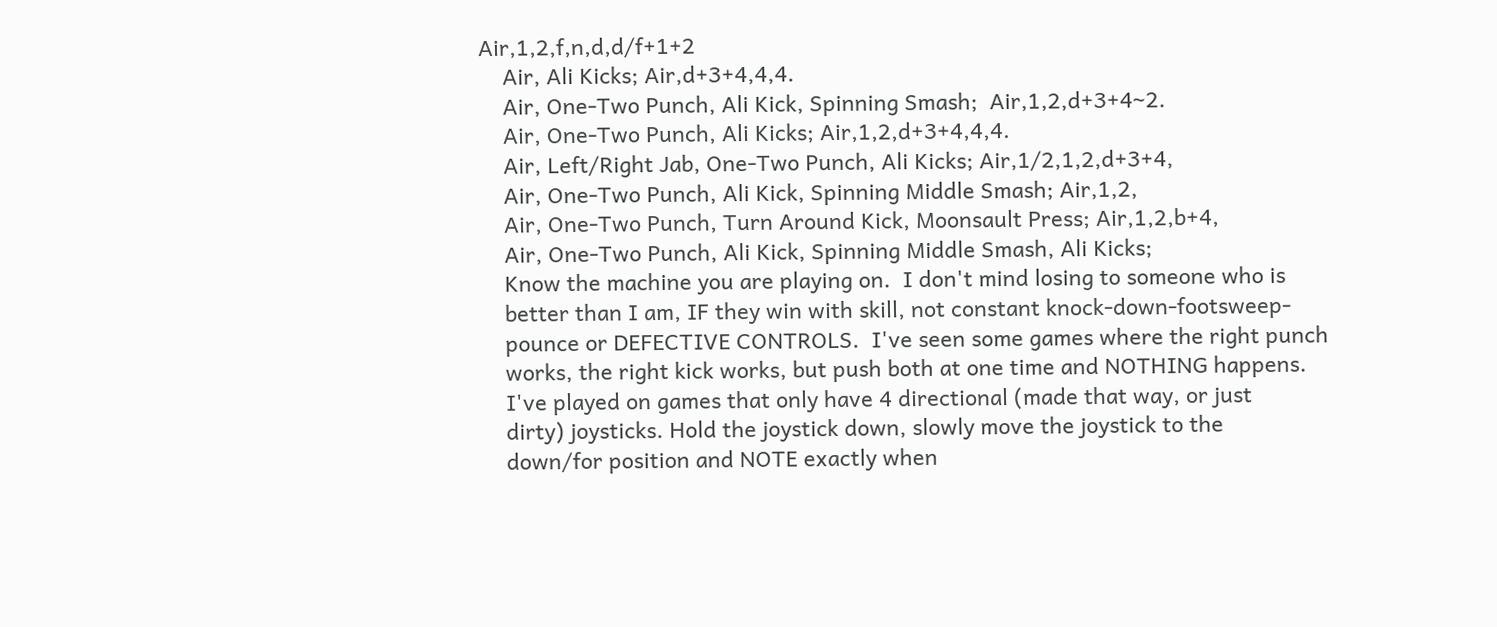Air,1,2,f,n,d,d/f+1+2
    Air, Ali Kicks; Air,d+3+4,4,4.
    Air, One-Two Punch, Ali Kick, Spinning Smash;  Air,1,2,d+3+4~2.
    Air, One-Two Punch, Ali Kicks; Air,1,2,d+3+4,4,4.
    Air, Left/Right Jab, One-Two Punch, Ali Kicks; Air,1/2,1,2,d+3+4,
    Air, One-Two Punch, Ali Kick, Spinning Middle Smash; Air,1,2,
    Air, One-Two Punch, Turn Around Kick, Moonsault Press; Air,1,2,b+4,
    Air, One-Two Punch, Ali Kick, Spinning Middle Smash, Ali Kicks;
    Know the machine you are playing on.  I don't mind losing to someone who is
    better than I am, IF they win with skill, not constant knock-down-footsweep-
    pounce or DEFECTIVE CONTROLS.  I've seen some games where the right punch
    works, the right kick works, but push both at one time and NOTHING happens.
    I've played on games that only have 4 directional (made that way, or just
    dirty) joysticks. Hold the joystick down, slowly move the joystick to the
    down/for position and NOTE exactly when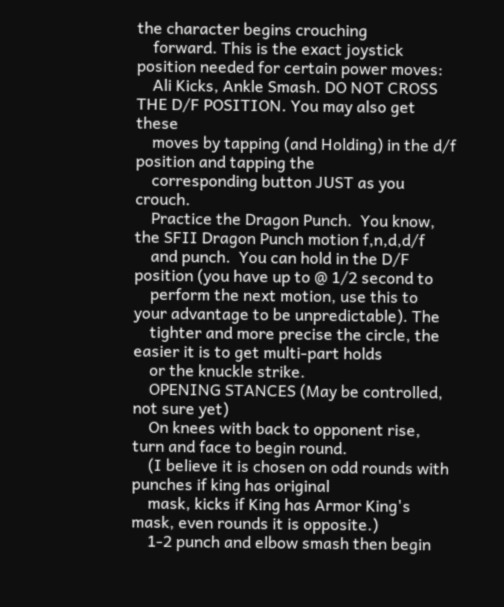the character begins crouching
    forward. This is the exact joystick position needed for certain power moves:
    Ali Kicks, Ankle Smash. DO NOT CROSS THE D/F POSITION. You may also get these
    moves by tapping (and Holding) in the d/f position and tapping the
    corresponding button JUST as you crouch.
    Practice the Dragon Punch.  You know, the SFII Dragon Punch motion f,n,d,d/f
    and punch.  You can hold in the D/F position (you have up to @ 1/2 second to
    perform the next motion, use this to your advantage to be unpredictable). The
    tighter and more precise the circle, the easier it is to get multi-part holds
    or the knuckle strike.
    OPENING STANCES (May be controlled, not sure yet)
    On knees with back to opponent rise, turn and face to begin round.
    (I believe it is chosen on odd rounds with punches if king has original
    mask, kicks if King has Armor King's mask, even rounds it is opposite.)
    1-2 punch and elbow smash then begin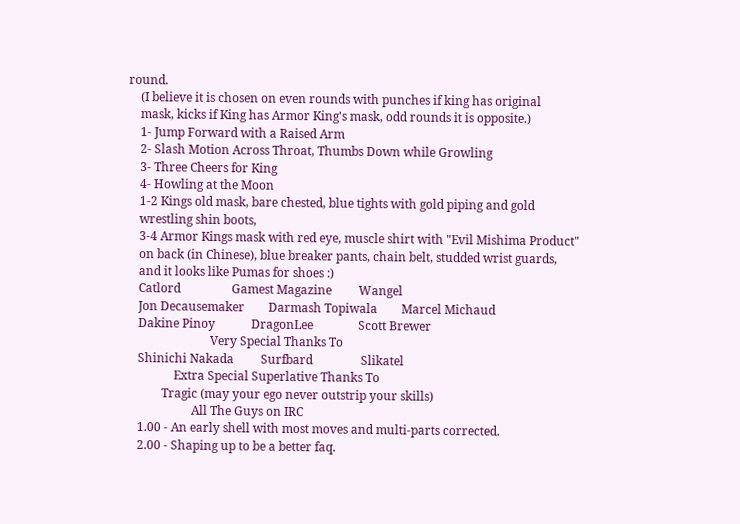round.
    (I believe it is chosen on even rounds with punches if king has original
    mask, kicks if King has Armor King's mask, odd rounds it is opposite.)
    1- Jump Forward with a Raised Arm
    2- Slash Motion Across Throat, Thumbs Down while Growling
    3- Three Cheers for King
    4- Howling at the Moon
    1-2 Kings old mask, bare chested, blue tights with gold piping and gold
    wrestling shin boots,
    3-4 Armor Kings mask with red eye, muscle shirt with "Evil Mishima Product"
    on back (in Chinese), blue breaker pants, chain belt, studded wrist guards,
    and it looks like Pumas for shoes :)
    Catlord                 Gamest Magazine         Wangel
    Jon Decausemaker        Darmash Topiwala        Marcel Michaud
    Dakine Pinoy            DragonLee               Scott Brewer
                            Very Special Thanks To
    Shinichi Nakada         Surfbard                Slikatel
                Extra Special Superlative Thanks To
            Tragic (may your ego never outstrip your skills)
                      All The Guys on IRC
    1.00 - An early shell with most moves and multi-parts corrected.
    2.00 - Shaping up to be a better faq.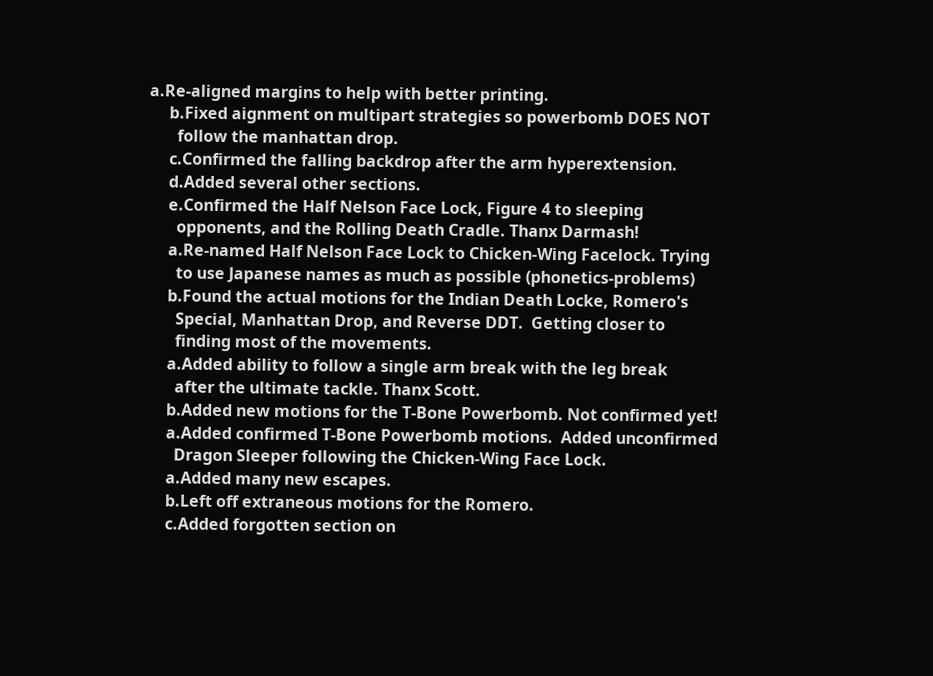a.Re-aligned margins to help with better printing.
     b.Fixed aignment on multipart strategies so powerbomb DOES NOT
       follow the manhattan drop.
     c.Confirmed the falling backdrop after the arm hyperextension.
     d.Added several other sections.
     e.Confirmed the Half Nelson Face Lock, Figure 4 to sleeping
       opponents, and the Rolling Death Cradle. Thanx Darmash!
     a.Re-named Half Nelson Face Lock to Chicken-Wing Facelock. Trying
       to use Japanese names as much as possible (phonetics-problems)
     b.Found the actual motions for the Indian Death Locke, Romero's
       Special, Manhattan Drop, and Reverse DDT.  Getting closer to
       finding most of the movements.
     a.Added ability to follow a single arm break with the leg break
       after the ultimate tackle. Thanx Scott.
     b.Added new motions for the T-Bone Powerbomb. Not confirmed yet!
     a.Added confirmed T-Bone Powerbomb motions.  Added unconfirmed
       Dragon Sleeper following the Chicken-Wing Face Lock.
     a.Added many new escapes.
     b.Left off extraneous motions for the Romero.
     c.Added forgotten section on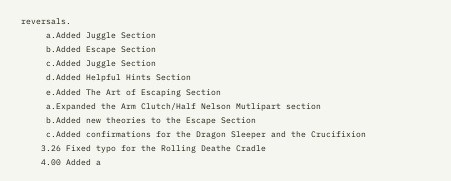reversals.
     a.Added Juggle Section
     b.Added Escape Section
     c.Added Juggle Section
     d.Added Helpful Hints Section
     e.Added The Art of Escaping Section
     a.Expanded the Arm Clutch/Half Nelson Mutlipart section
     b.Added new theories to the Escape Section
     c.Added confirmations for the Dragon Sleeper and the Crucifixion
    3.26 Fixed typo for the Rolling Deathe Cradle
    4.00 Added a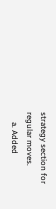strategy section for regular moves.
     a. Added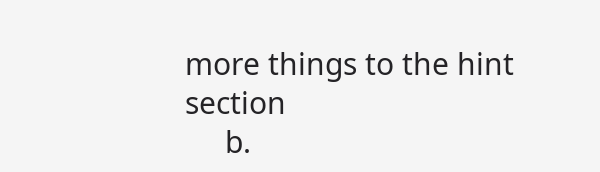more things to the hint section
     b.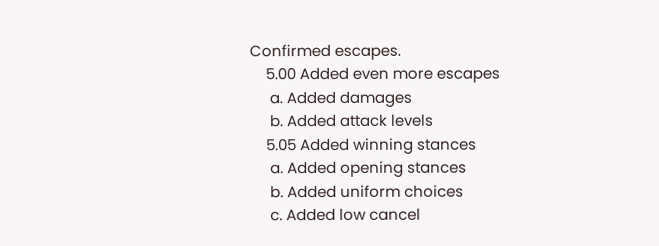Confirmed escapes.
    5.00 Added even more escapes
     a. Added damages
     b. Added attack levels
    5.05 Added winning stances
     a. Added opening stances
     b. Added uniform choices
     c. Added low cancel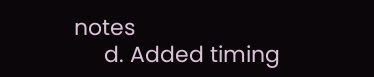notes
     d. Added timing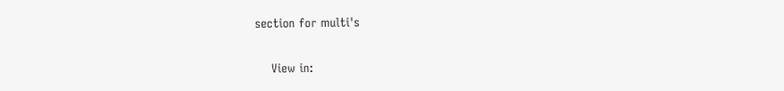section for multi's

    View in: